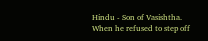Hindu - Son of Vasishtha. When he refused to step off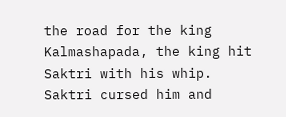the road for the king Kalmashapada, the king hit Saktri with his whip. Saktri cursed him and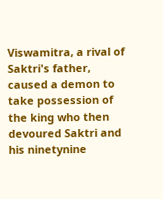Viswamitra, a rival of Saktri's father, caused a demon to take possession of the king who then devoured Saktri and his ninetynine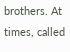brothers. At times, called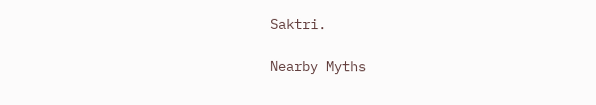Saktri.

Nearby Myths